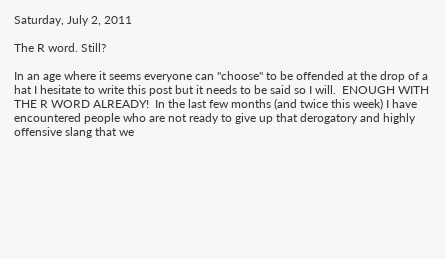Saturday, July 2, 2011

The R word. Still?

In an age where it seems everyone can "choose" to be offended at the drop of a hat I hesitate to write this post but it needs to be said so I will.  ENOUGH WITH THE R WORD ALREADY!  In the last few months (and twice this week) I have encountered people who are not ready to give up that derogatory and highly offensive slang that we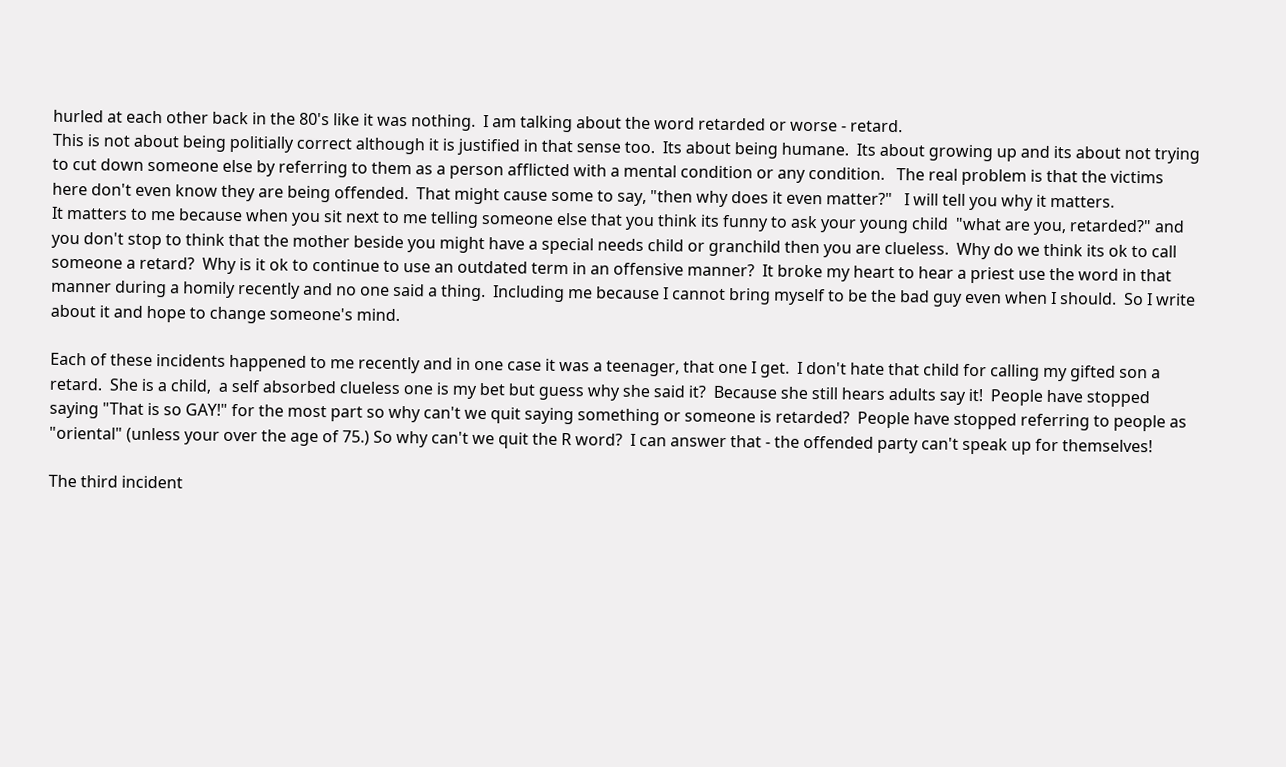hurled at each other back in the 80's like it was nothing.  I am talking about the word retarded or worse - retard.
This is not about being politially correct although it is justified in that sense too.  Its about being humane.  Its about growing up and its about not trying to cut down someone else by referring to them as a person afflicted with a mental condition or any condition.   The real problem is that the victims here don't even know they are being offended.  That might cause some to say, "then why does it even matter?"   I will tell you why it matters.
It matters to me because when you sit next to me telling someone else that you think its funny to ask your young child  "what are you, retarded?" and you don't stop to think that the mother beside you might have a special needs child or granchild then you are clueless.  Why do we think its ok to call someone a retard?  Why is it ok to continue to use an outdated term in an offensive manner?  It broke my heart to hear a priest use the word in that manner during a homily recently and no one said a thing.  Including me because I cannot bring myself to be the bad guy even when I should.  So I write about it and hope to change someone's mind.

Each of these incidents happened to me recently and in one case it was a teenager, that one I get.  I don't hate that child for calling my gifted son a retard.  She is a child,  a self absorbed clueless one is my bet but guess why she said it?  Because she still hears adults say it!  People have stopped saying "That is so GAY!" for the most part so why can't we quit saying something or someone is retarded?  People have stopped referring to people as "oriental" (unless your over the age of 75.) So why can't we quit the R word?  I can answer that - the offended party can't speak up for themselves!

The third incident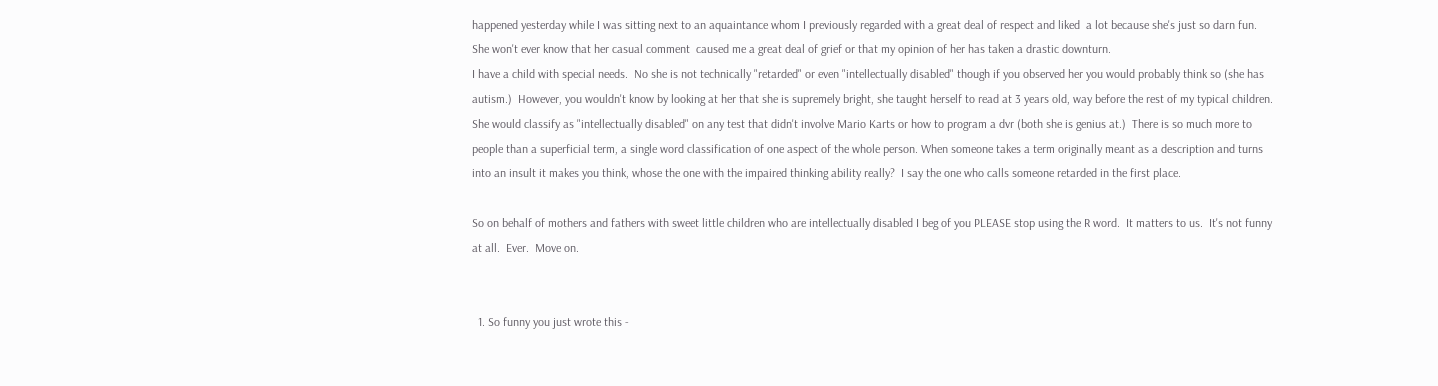happened yesterday while I was sitting next to an aquaintance whom I previously regarded with a great deal of respect and liked  a lot because she's just so darn fun.   She won't ever know that her casual comment  caused me a great deal of grief or that my opinion of her has taken a drastic downturn.
I have a child with special needs.  No she is not technically "retarded" or even "intellectually disabled" though if you observed her you would probably think so (she has autism.)  However, you wouldn't know by looking at her that she is supremely bright, she taught herself to read at 3 years old, way before the rest of my typical children.  She would classify as "intellectually disabled" on any test that didn't involve Mario Karts or how to program a dvr (both she is genius at.)  There is so much more to people than a superficial term, a single word classification of one aspect of the whole person. When someone takes a term originally meant as a description and turns into an insult it makes you think, whose the one with the impaired thinking ability really?  I say the one who calls someone retarded in the first place.

So on behalf of mothers and fathers with sweet little children who are intellectually disabled I beg of you PLEASE stop using the R word.  It matters to us.  It's not funny at all.  Ever.  Move on.


  1. So funny you just wrote this -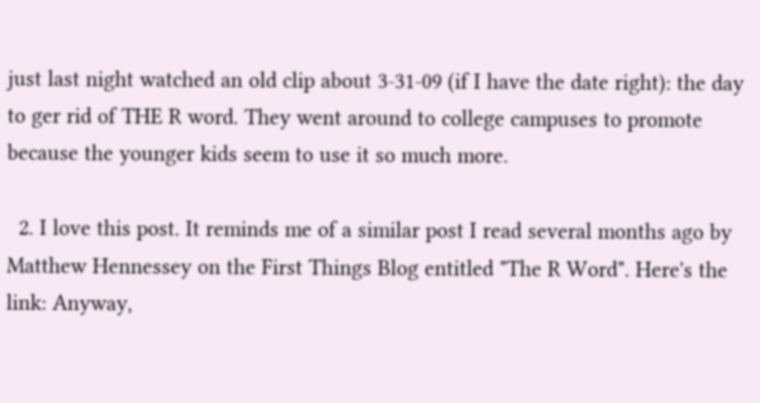just last night watched an old clip about 3-31-09 (if I have the date right): the day to ger rid of THE R word. They went around to college campuses to promote because the younger kids seem to use it so much more.

  2. I love this post. It reminds me of a similar post I read several months ago by Matthew Hennessey on the First Things Blog entitled "The R Word". Here's the link: Anyway,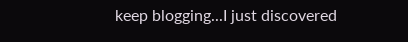keep blogging...I just discovered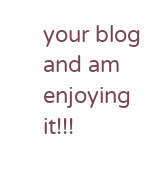your blog and am enjoying it!!!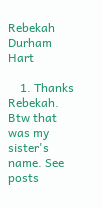Rebekah Durham Hart

    1. Thanks Rebekah. Btw that was my sister's name. See posts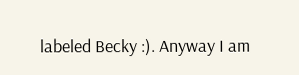labeled Becky :). Anyway I am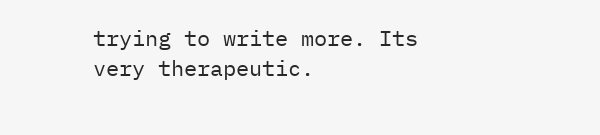trying to write more. Its very therapeutic.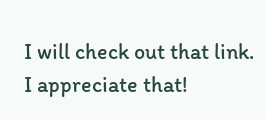I will check out that link. I appreciate that!